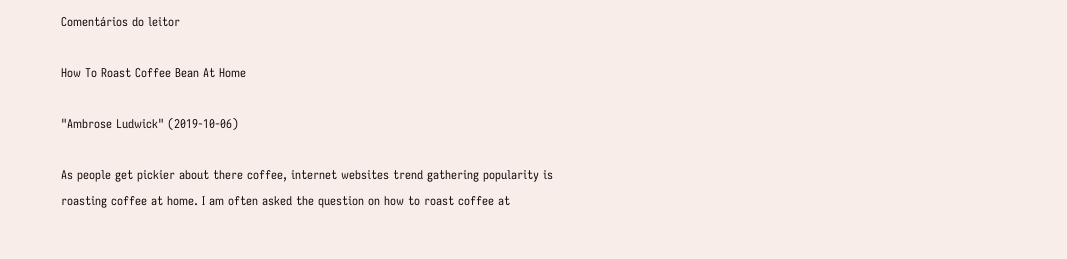Comentários do leitor

How To Roast Coffee Bean At Home

"Ambrose Ludwick" (2019-10-06)

As people get pickier about there coffee, internet websites trend gathering popularity is roasting coffee at home. I am often asked the question on how to roast coffee at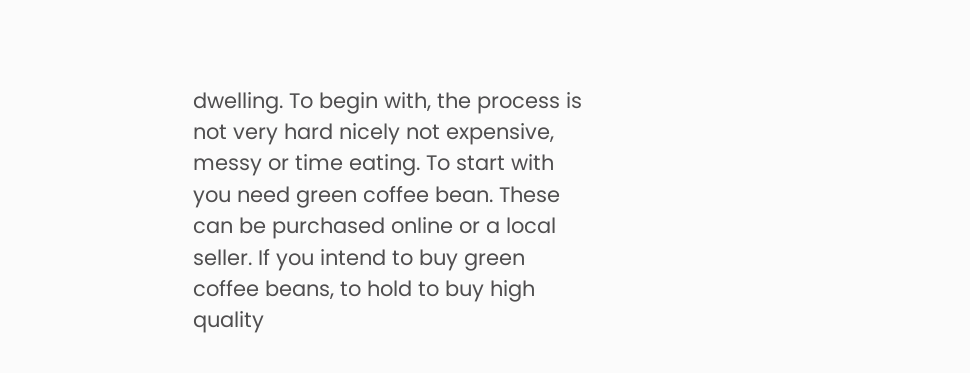dwelling. To begin with, the process is not very hard nicely not expensive, messy or time eating. To start with you need green coffee bean. These can be purchased online or a local seller. If you intend to buy green coffee beans, to hold to buy high quality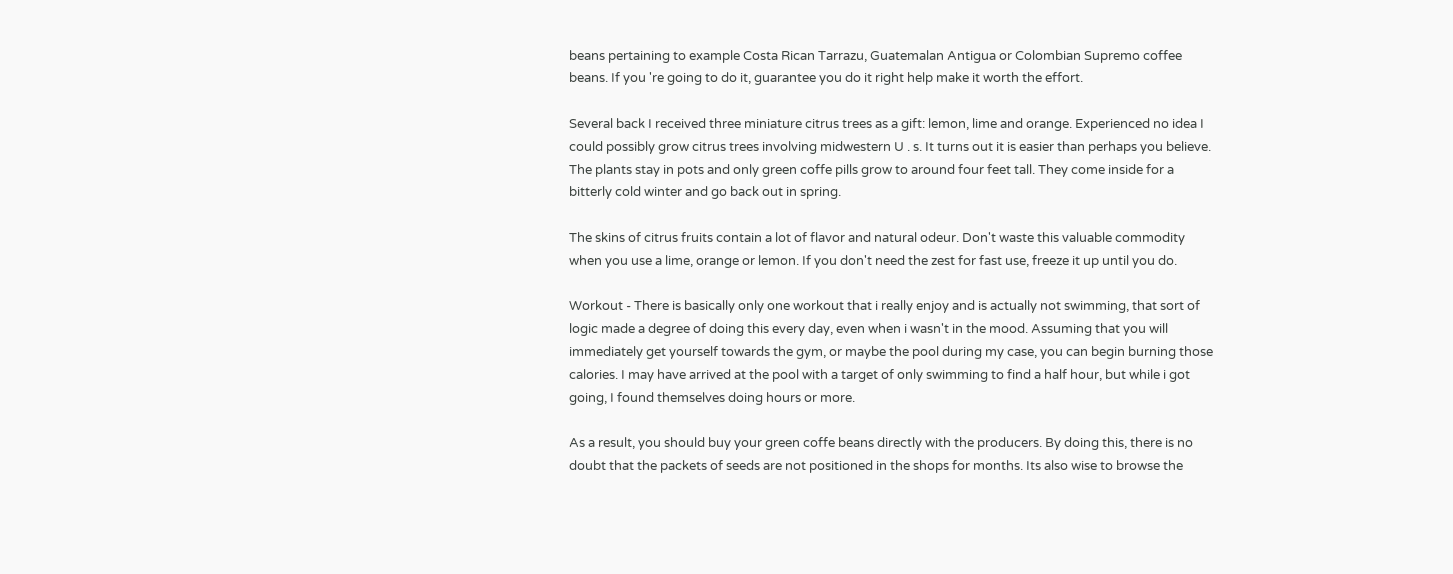beans pertaining to example Costa Rican Tarrazu, Guatemalan Antigua or Colombian Supremo coffee beans. If you 're going to do it, guarantee you do it right help make it worth the effort.

Several back I received three miniature citrus trees as a gift: lemon, lime and orange. Experienced no idea I could possibly grow citrus trees involving midwestern U . s. It turns out it is easier than perhaps you believe. The plants stay in pots and only green coffe pills grow to around four feet tall. They come inside for a bitterly cold winter and go back out in spring.

The skins of citrus fruits contain a lot of flavor and natural odeur. Don't waste this valuable commodity when you use a lime, orange or lemon. If you don't need the zest for fast use, freeze it up until you do.

Workout - There is basically only one workout that i really enjoy and is actually not swimming, that sort of logic made a degree of doing this every day, even when i wasn't in the mood. Assuming that you will immediately get yourself towards the gym, or maybe the pool during my case, you can begin burning those calories. I may have arrived at the pool with a target of only swimming to find a half hour, but while i got going, I found themselves doing hours or more.

As a result, you should buy your green coffe beans directly with the producers. By doing this, there is no doubt that the packets of seeds are not positioned in the shops for months. Its also wise to browse the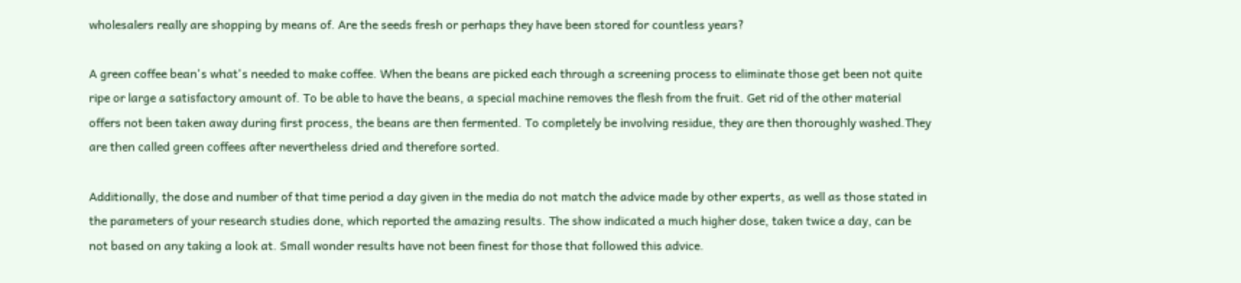wholesalers really are shopping by means of. Are the seeds fresh or perhaps they have been stored for countless years?

A green coffee bean's what's needed to make coffee. When the beans are picked each through a screening process to eliminate those get been not quite ripe or large a satisfactory amount of. To be able to have the beans, a special machine removes the flesh from the fruit. Get rid of the other material offers not been taken away during first process, the beans are then fermented. To completely be involving residue, they are then thoroughly washed.They are then called green coffees after nevertheless dried and therefore sorted.

Additionally, the dose and number of that time period a day given in the media do not match the advice made by other experts, as well as those stated in the parameters of your research studies done, which reported the amazing results. The show indicated a much higher dose, taken twice a day, can be not based on any taking a look at. Small wonder results have not been finest for those that followed this advice.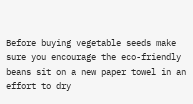Before buying vegetable seeds make sure you encourage the eco-friendly beans sit on a new paper towel in an effort to dry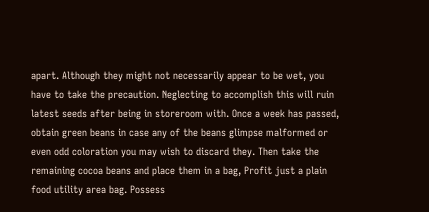apart. Although they might not necessarily appear to be wet, you have to take the precaution. Neglecting to accomplish this will ruin latest seeds after being in storeroom with. Once a week has passed, obtain green beans in case any of the beans glimpse malformed or even odd coloration you may wish to discard they. Then take the remaining cocoa beans and place them in a bag, Profit just a plain food utility area bag. Possess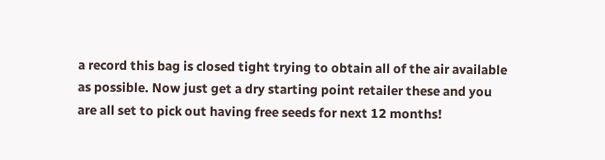a record this bag is closed tight trying to obtain all of the air available as possible. Now just get a dry starting point retailer these and you are all set to pick out having free seeds for next 12 months!